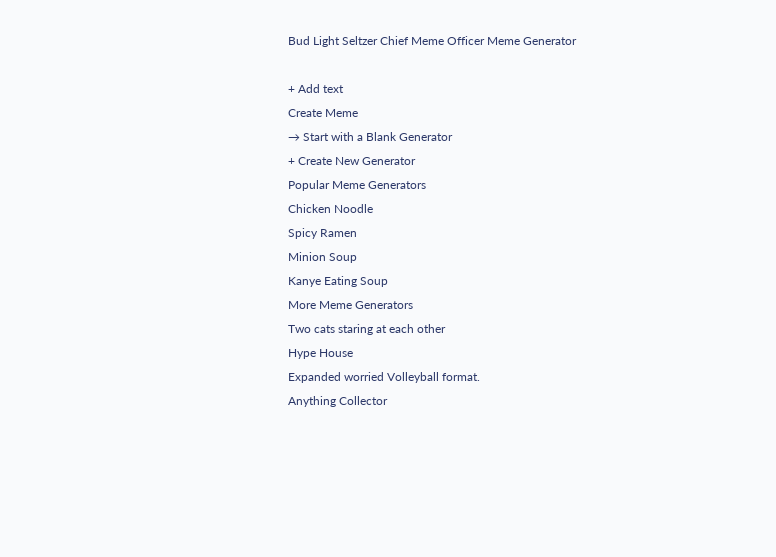Bud Light Seltzer Chief Meme Officer Meme Generator

+ Add text
Create Meme
→ Start with a Blank Generator
+ Create New Generator
Popular Meme Generators
Chicken Noodle
Spicy Ramen
Minion Soup
Kanye Eating Soup
More Meme Generators
Two cats staring at each other
Hype House
Expanded worried Volleyball format.
Anything Collector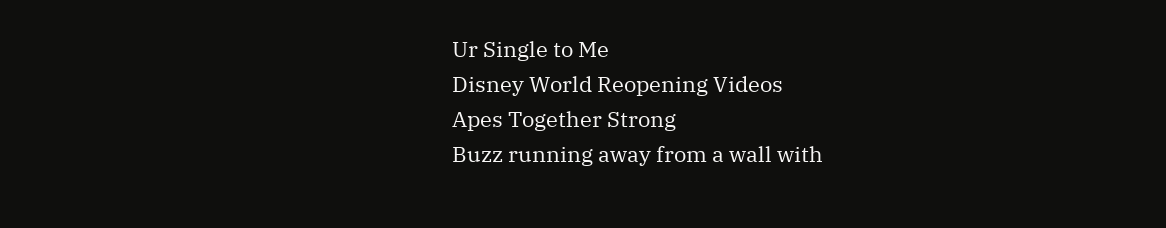Ur Single to Me
Disney World Reopening Videos
Apes Together Strong
Buzz running away from a wall with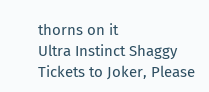thorns on it
Ultra Instinct Shaggy
Tickets to Joker, Please